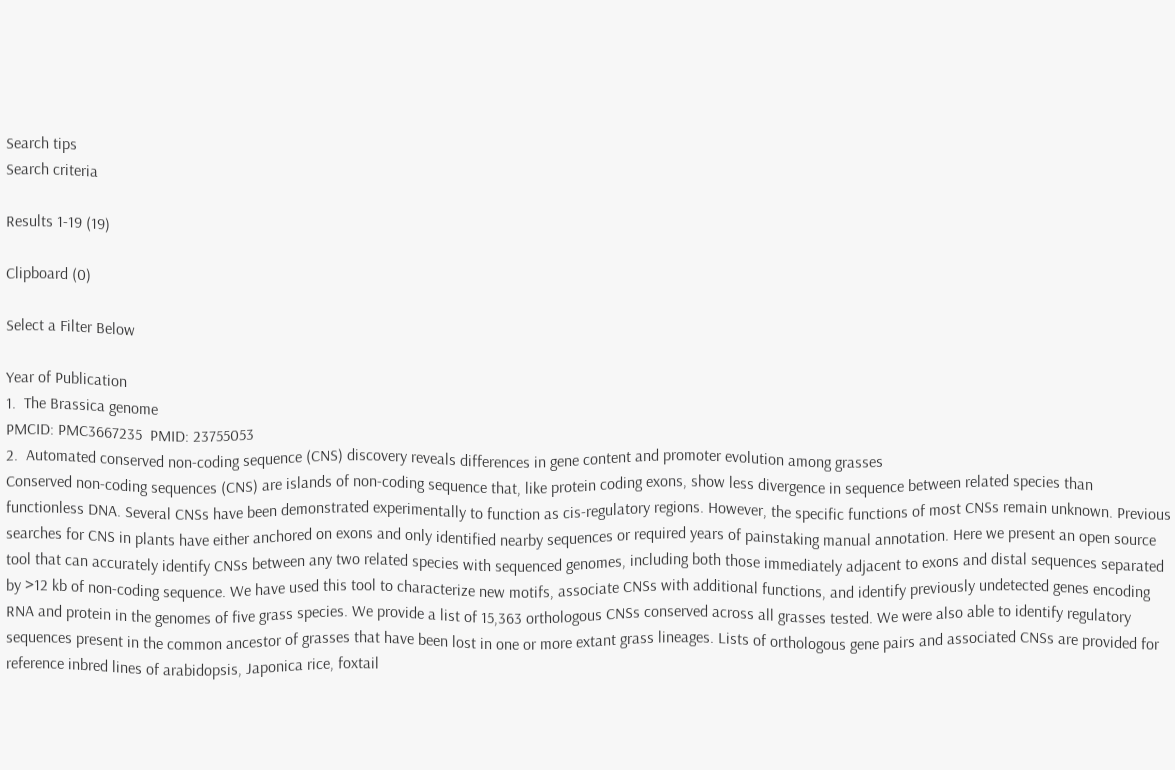Search tips
Search criteria

Results 1-19 (19)

Clipboard (0)

Select a Filter Below

Year of Publication
1.  The Brassica genome
PMCID: PMC3667235  PMID: 23755053
2.  Automated conserved non-coding sequence (CNS) discovery reveals differences in gene content and promoter evolution among grasses
Conserved non-coding sequences (CNS) are islands of non-coding sequence that, like protein coding exons, show less divergence in sequence between related species than functionless DNA. Several CNSs have been demonstrated experimentally to function as cis-regulatory regions. However, the specific functions of most CNSs remain unknown. Previous searches for CNS in plants have either anchored on exons and only identified nearby sequences or required years of painstaking manual annotation. Here we present an open source tool that can accurately identify CNSs between any two related species with sequenced genomes, including both those immediately adjacent to exons and distal sequences separated by >12 kb of non-coding sequence. We have used this tool to characterize new motifs, associate CNSs with additional functions, and identify previously undetected genes encoding RNA and protein in the genomes of five grass species. We provide a list of 15,363 orthologous CNSs conserved across all grasses tested. We were also able to identify regulatory sequences present in the common ancestor of grasses that have been lost in one or more extant grass lineages. Lists of orthologous gene pairs and associated CNSs are provided for reference inbred lines of arabidopsis, Japonica rice, foxtail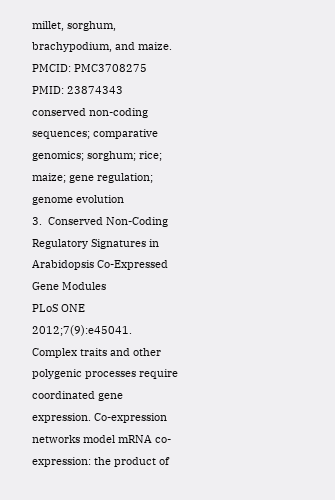millet, sorghum, brachypodium, and maize.
PMCID: PMC3708275  PMID: 23874343
conserved non-coding sequences; comparative genomics; sorghum; rice; maize; gene regulation; genome evolution
3.  Conserved Non-Coding Regulatory Signatures in Arabidopsis Co-Expressed Gene Modules
PLoS ONE  2012;7(9):e45041.
Complex traits and other polygenic processes require coordinated gene expression. Co-expression networks model mRNA co-expression: the product of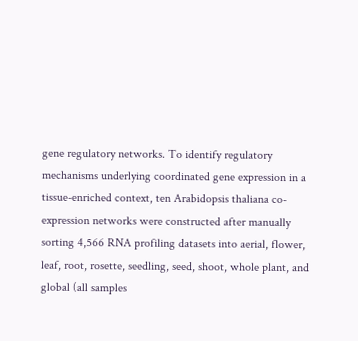gene regulatory networks. To identify regulatory mechanisms underlying coordinated gene expression in a tissue-enriched context, ten Arabidopsis thaliana co-expression networks were constructed after manually sorting 4,566 RNA profiling datasets into aerial, flower, leaf, root, rosette, seedling, seed, shoot, whole plant, and global (all samples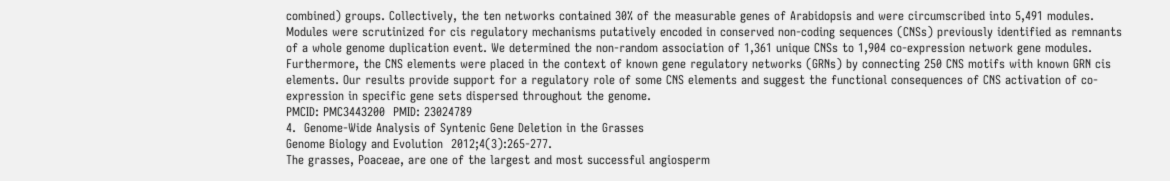combined) groups. Collectively, the ten networks contained 30% of the measurable genes of Arabidopsis and were circumscribed into 5,491 modules. Modules were scrutinized for cis regulatory mechanisms putatively encoded in conserved non-coding sequences (CNSs) previously identified as remnants of a whole genome duplication event. We determined the non-random association of 1,361 unique CNSs to 1,904 co-expression network gene modules. Furthermore, the CNS elements were placed in the context of known gene regulatory networks (GRNs) by connecting 250 CNS motifs with known GRN cis elements. Our results provide support for a regulatory role of some CNS elements and suggest the functional consequences of CNS activation of co-expression in specific gene sets dispersed throughout the genome.
PMCID: PMC3443200  PMID: 23024789
4.  Genome-Wide Analysis of Syntenic Gene Deletion in the Grasses
Genome Biology and Evolution  2012;4(3):265-277.
The grasses, Poaceae, are one of the largest and most successful angiosperm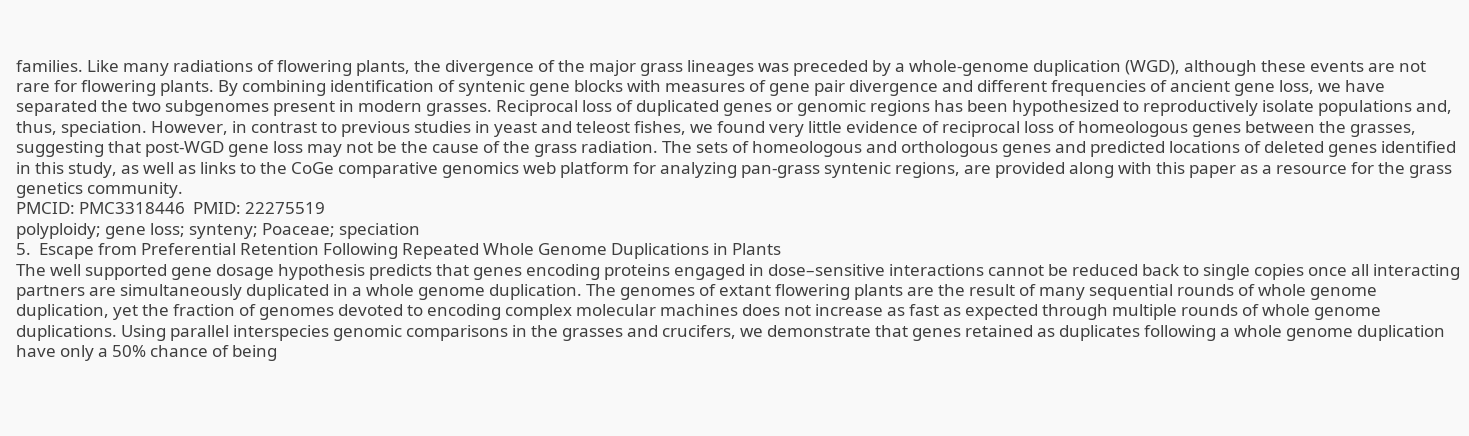families. Like many radiations of flowering plants, the divergence of the major grass lineages was preceded by a whole-genome duplication (WGD), although these events are not rare for flowering plants. By combining identification of syntenic gene blocks with measures of gene pair divergence and different frequencies of ancient gene loss, we have separated the two subgenomes present in modern grasses. Reciprocal loss of duplicated genes or genomic regions has been hypothesized to reproductively isolate populations and, thus, speciation. However, in contrast to previous studies in yeast and teleost fishes, we found very little evidence of reciprocal loss of homeologous genes between the grasses, suggesting that post-WGD gene loss may not be the cause of the grass radiation. The sets of homeologous and orthologous genes and predicted locations of deleted genes identified in this study, as well as links to the CoGe comparative genomics web platform for analyzing pan-grass syntenic regions, are provided along with this paper as a resource for the grass genetics community.
PMCID: PMC3318446  PMID: 22275519
polyploidy; gene loss; synteny; Poaceae; speciation
5.  Escape from Preferential Retention Following Repeated Whole Genome Duplications in Plants
The well supported gene dosage hypothesis predicts that genes encoding proteins engaged in dose–sensitive interactions cannot be reduced back to single copies once all interacting partners are simultaneously duplicated in a whole genome duplication. The genomes of extant flowering plants are the result of many sequential rounds of whole genome duplication, yet the fraction of genomes devoted to encoding complex molecular machines does not increase as fast as expected through multiple rounds of whole genome duplications. Using parallel interspecies genomic comparisons in the grasses and crucifers, we demonstrate that genes retained as duplicates following a whole genome duplication have only a 50% chance of being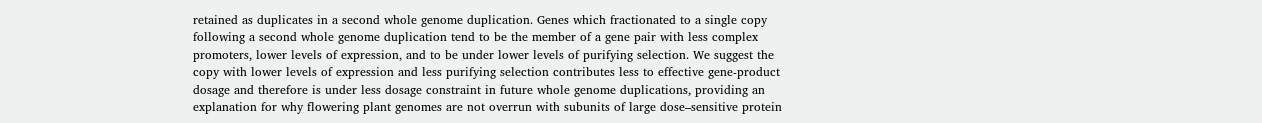retained as duplicates in a second whole genome duplication. Genes which fractionated to a single copy following a second whole genome duplication tend to be the member of a gene pair with less complex promoters, lower levels of expression, and to be under lower levels of purifying selection. We suggest the copy with lower levels of expression and less purifying selection contributes less to effective gene-product dosage and therefore is under less dosage constraint in future whole genome duplications, providing an explanation for why flowering plant genomes are not overrun with subunits of large dose–sensitive protein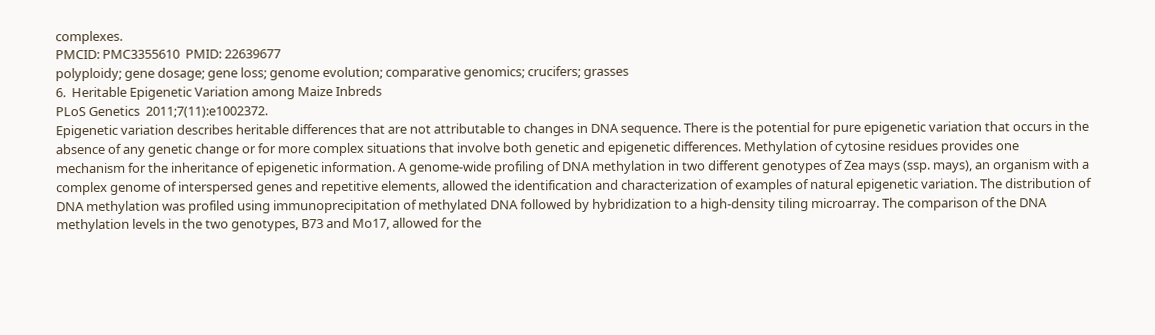complexes.
PMCID: PMC3355610  PMID: 22639677
polyploidy; gene dosage; gene loss; genome evolution; comparative genomics; crucifers; grasses
6.  Heritable Epigenetic Variation among Maize Inbreds
PLoS Genetics  2011;7(11):e1002372.
Epigenetic variation describes heritable differences that are not attributable to changes in DNA sequence. There is the potential for pure epigenetic variation that occurs in the absence of any genetic change or for more complex situations that involve both genetic and epigenetic differences. Methylation of cytosine residues provides one mechanism for the inheritance of epigenetic information. A genome-wide profiling of DNA methylation in two different genotypes of Zea mays (ssp. mays), an organism with a complex genome of interspersed genes and repetitive elements, allowed the identification and characterization of examples of natural epigenetic variation. The distribution of DNA methylation was profiled using immunoprecipitation of methylated DNA followed by hybridization to a high-density tiling microarray. The comparison of the DNA methylation levels in the two genotypes, B73 and Mo17, allowed for the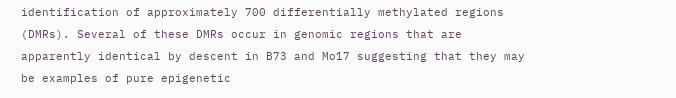identification of approximately 700 differentially methylated regions (DMRs). Several of these DMRs occur in genomic regions that are apparently identical by descent in B73 and Mo17 suggesting that they may be examples of pure epigenetic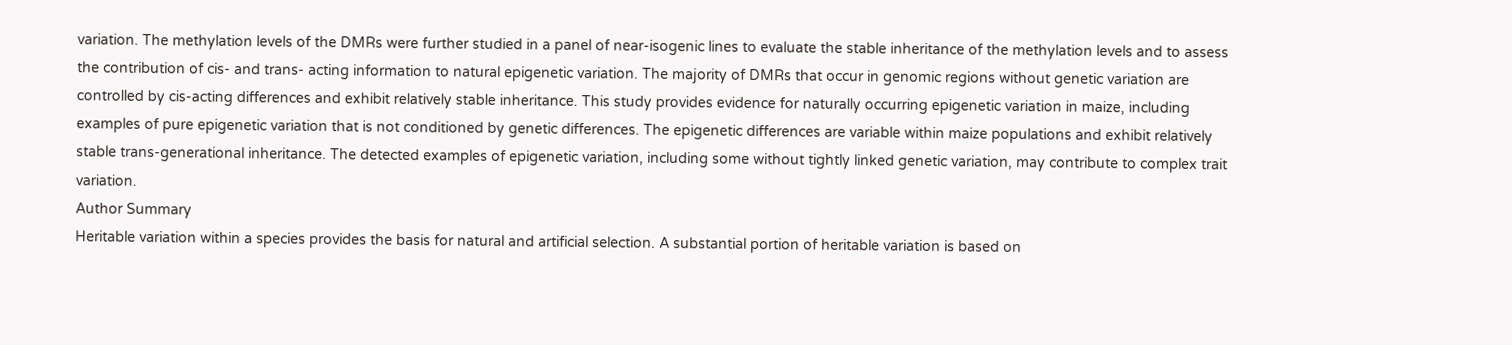variation. The methylation levels of the DMRs were further studied in a panel of near-isogenic lines to evaluate the stable inheritance of the methylation levels and to assess the contribution of cis- and trans- acting information to natural epigenetic variation. The majority of DMRs that occur in genomic regions without genetic variation are controlled by cis-acting differences and exhibit relatively stable inheritance. This study provides evidence for naturally occurring epigenetic variation in maize, including examples of pure epigenetic variation that is not conditioned by genetic differences. The epigenetic differences are variable within maize populations and exhibit relatively stable trans-generational inheritance. The detected examples of epigenetic variation, including some without tightly linked genetic variation, may contribute to complex trait variation.
Author Summary
Heritable variation within a species provides the basis for natural and artificial selection. A substantial portion of heritable variation is based on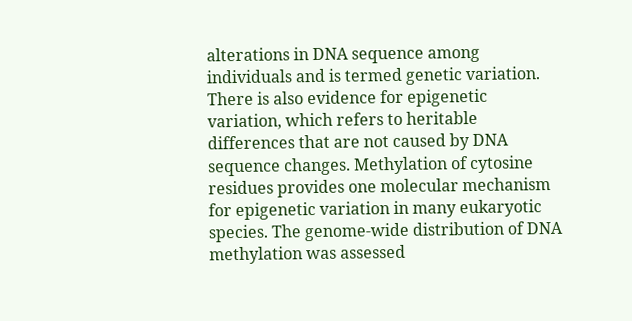alterations in DNA sequence among individuals and is termed genetic variation. There is also evidence for epigenetic variation, which refers to heritable differences that are not caused by DNA sequence changes. Methylation of cytosine residues provides one molecular mechanism for epigenetic variation in many eukaryotic species. The genome-wide distribution of DNA methylation was assessed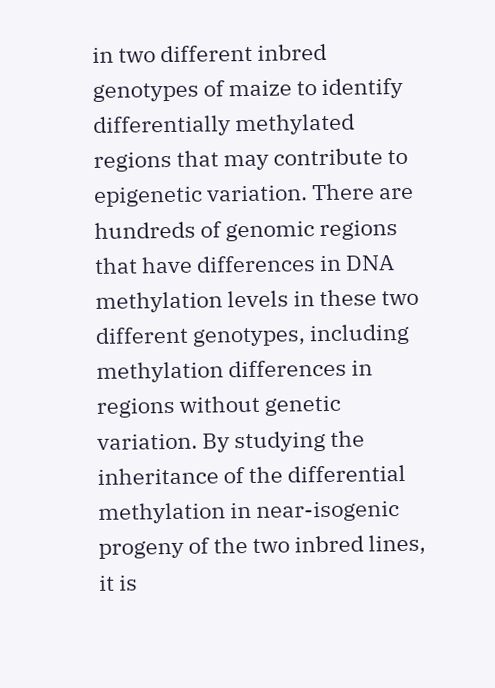in two different inbred genotypes of maize to identify differentially methylated regions that may contribute to epigenetic variation. There are hundreds of genomic regions that have differences in DNA methylation levels in these two different genotypes, including methylation differences in regions without genetic variation. By studying the inheritance of the differential methylation in near-isogenic progeny of the two inbred lines, it is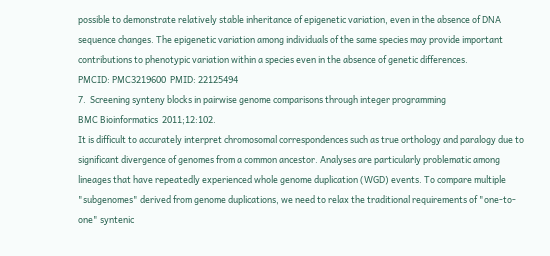possible to demonstrate relatively stable inheritance of epigenetic variation, even in the absence of DNA sequence changes. The epigenetic variation among individuals of the same species may provide important contributions to phenotypic variation within a species even in the absence of genetic differences.
PMCID: PMC3219600  PMID: 22125494
7.  Screening synteny blocks in pairwise genome comparisons through integer programming
BMC Bioinformatics  2011;12:102.
It is difficult to accurately interpret chromosomal correspondences such as true orthology and paralogy due to significant divergence of genomes from a common ancestor. Analyses are particularly problematic among lineages that have repeatedly experienced whole genome duplication (WGD) events. To compare multiple "subgenomes" derived from genome duplications, we need to relax the traditional requirements of "one-to-one" syntenic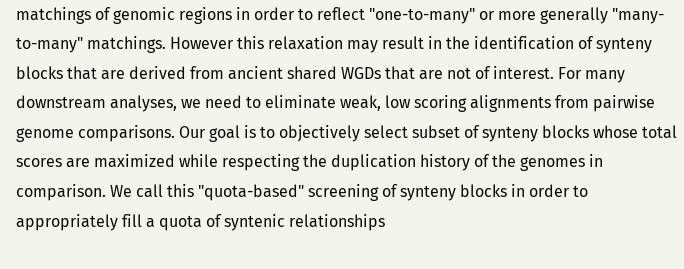matchings of genomic regions in order to reflect "one-to-many" or more generally "many-to-many" matchings. However this relaxation may result in the identification of synteny blocks that are derived from ancient shared WGDs that are not of interest. For many downstream analyses, we need to eliminate weak, low scoring alignments from pairwise genome comparisons. Our goal is to objectively select subset of synteny blocks whose total scores are maximized while respecting the duplication history of the genomes in comparison. We call this "quota-based" screening of synteny blocks in order to appropriately fill a quota of syntenic relationships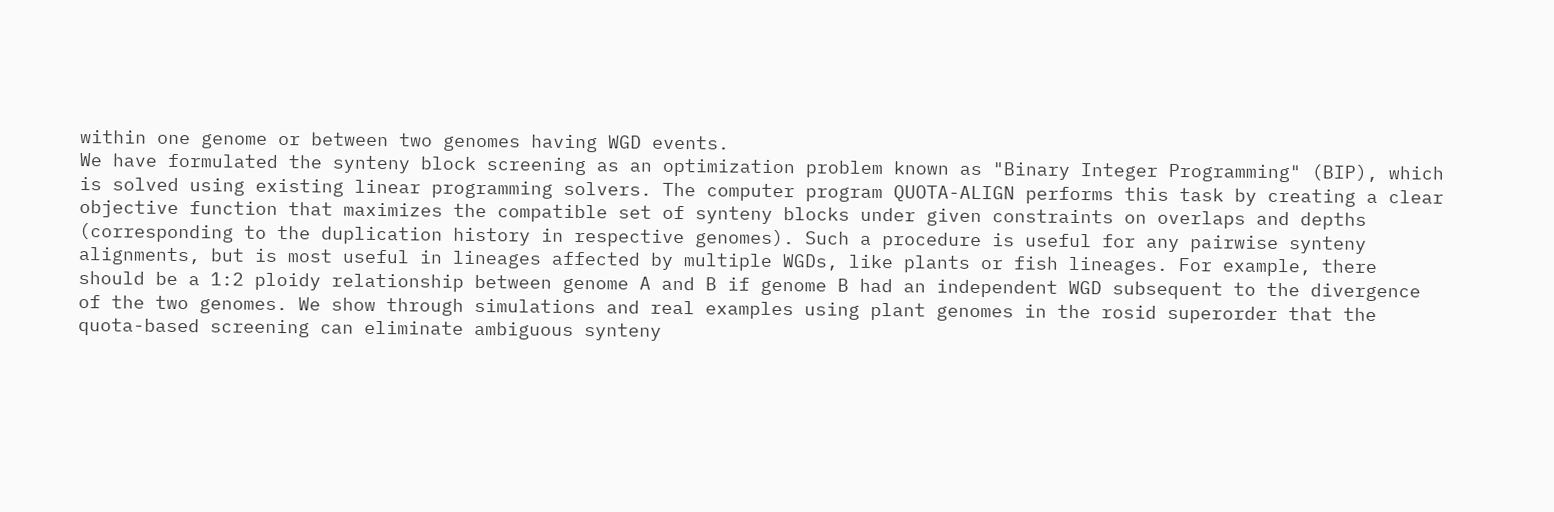within one genome or between two genomes having WGD events.
We have formulated the synteny block screening as an optimization problem known as "Binary Integer Programming" (BIP), which is solved using existing linear programming solvers. The computer program QUOTA-ALIGN performs this task by creating a clear objective function that maximizes the compatible set of synteny blocks under given constraints on overlaps and depths (corresponding to the duplication history in respective genomes). Such a procedure is useful for any pairwise synteny alignments, but is most useful in lineages affected by multiple WGDs, like plants or fish lineages. For example, there should be a 1:2 ploidy relationship between genome A and B if genome B had an independent WGD subsequent to the divergence of the two genomes. We show through simulations and real examples using plant genomes in the rosid superorder that the quota-based screening can eliminate ambiguous synteny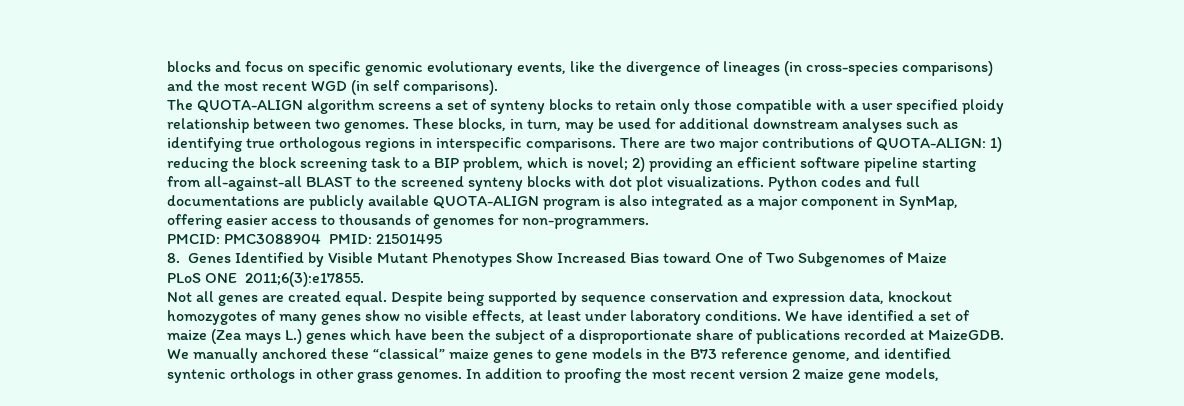blocks and focus on specific genomic evolutionary events, like the divergence of lineages (in cross-species comparisons) and the most recent WGD (in self comparisons).
The QUOTA-ALIGN algorithm screens a set of synteny blocks to retain only those compatible with a user specified ploidy relationship between two genomes. These blocks, in turn, may be used for additional downstream analyses such as identifying true orthologous regions in interspecific comparisons. There are two major contributions of QUOTA-ALIGN: 1) reducing the block screening task to a BIP problem, which is novel; 2) providing an efficient software pipeline starting from all-against-all BLAST to the screened synteny blocks with dot plot visualizations. Python codes and full documentations are publicly available QUOTA-ALIGN program is also integrated as a major component in SynMap, offering easier access to thousands of genomes for non-programmers.
PMCID: PMC3088904  PMID: 21501495
8.  Genes Identified by Visible Mutant Phenotypes Show Increased Bias toward One of Two Subgenomes of Maize
PLoS ONE  2011;6(3):e17855.
Not all genes are created equal. Despite being supported by sequence conservation and expression data, knockout homozygotes of many genes show no visible effects, at least under laboratory conditions. We have identified a set of maize (Zea mays L.) genes which have been the subject of a disproportionate share of publications recorded at MaizeGDB. We manually anchored these “classical” maize genes to gene models in the B73 reference genome, and identified syntenic orthologs in other grass genomes. In addition to proofing the most recent version 2 maize gene models,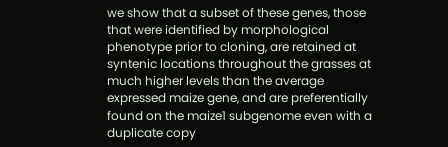we show that a subset of these genes, those that were identified by morphological phenotype prior to cloning, are retained at syntenic locations throughout the grasses at much higher levels than the average expressed maize gene, and are preferentially found on the maize1 subgenome even with a duplicate copy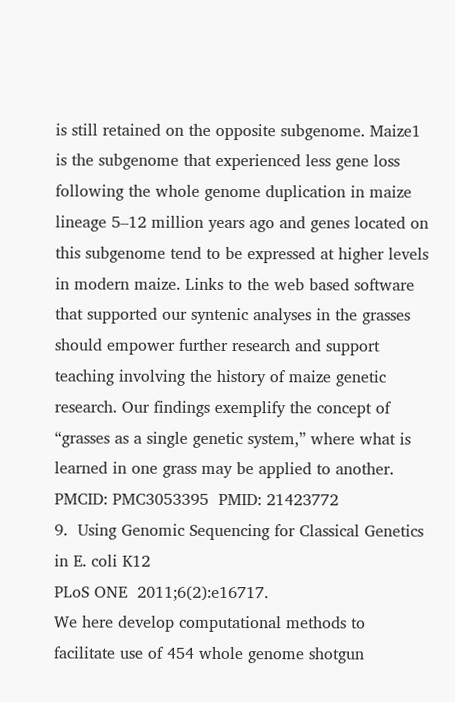is still retained on the opposite subgenome. Maize1 is the subgenome that experienced less gene loss following the whole genome duplication in maize lineage 5–12 million years ago and genes located on this subgenome tend to be expressed at higher levels in modern maize. Links to the web based software that supported our syntenic analyses in the grasses should empower further research and support teaching involving the history of maize genetic research. Our findings exemplify the concept of “grasses as a single genetic system,” where what is learned in one grass may be applied to another.
PMCID: PMC3053395  PMID: 21423772
9.  Using Genomic Sequencing for Classical Genetics in E. coli K12
PLoS ONE  2011;6(2):e16717.
We here develop computational methods to facilitate use of 454 whole genome shotgun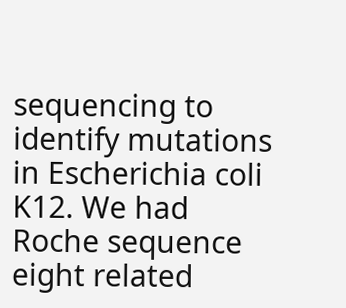sequencing to identify mutations in Escherichia coli K12. We had Roche sequence eight related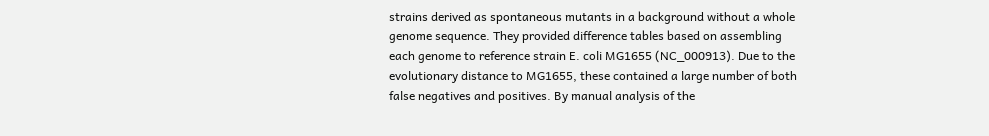strains derived as spontaneous mutants in a background without a whole genome sequence. They provided difference tables based on assembling each genome to reference strain E. coli MG1655 (NC_000913). Due to the evolutionary distance to MG1655, these contained a large number of both false negatives and positives. By manual analysis of the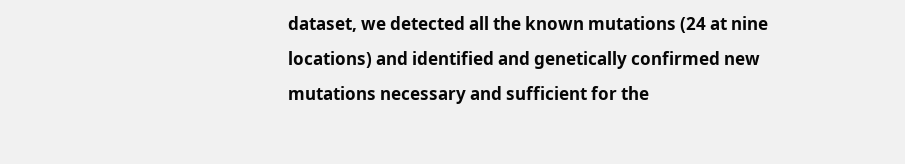dataset, we detected all the known mutations (24 at nine locations) and identified and genetically confirmed new mutations necessary and sufficient for the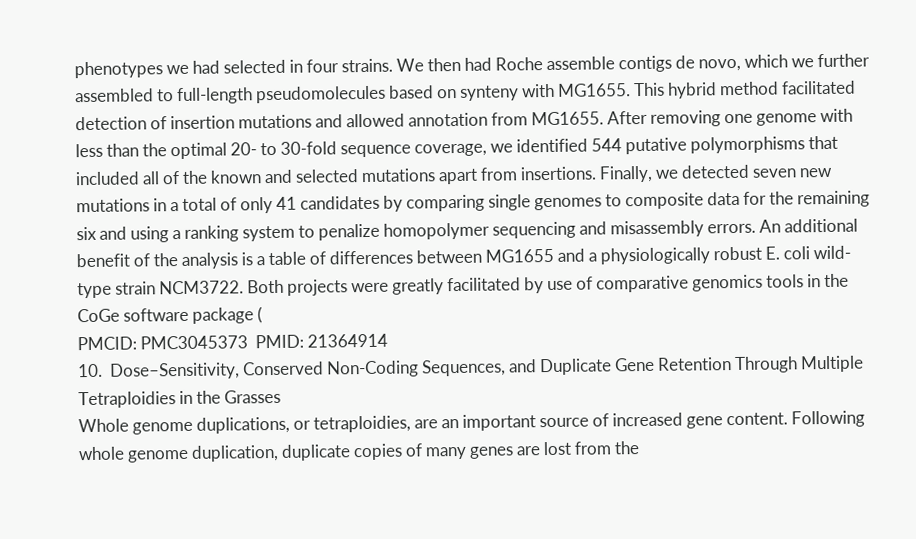phenotypes we had selected in four strains. We then had Roche assemble contigs de novo, which we further assembled to full-length pseudomolecules based on synteny with MG1655. This hybrid method facilitated detection of insertion mutations and allowed annotation from MG1655. After removing one genome with less than the optimal 20- to 30-fold sequence coverage, we identified 544 putative polymorphisms that included all of the known and selected mutations apart from insertions. Finally, we detected seven new mutations in a total of only 41 candidates by comparing single genomes to composite data for the remaining six and using a ranking system to penalize homopolymer sequencing and misassembly errors. An additional benefit of the analysis is a table of differences between MG1655 and a physiologically robust E. coli wild-type strain NCM3722. Both projects were greatly facilitated by use of comparative genomics tools in the CoGe software package (
PMCID: PMC3045373  PMID: 21364914
10.  Dose–Sensitivity, Conserved Non-Coding Sequences, and Duplicate Gene Retention Through Multiple Tetraploidies in the Grasses
Whole genome duplications, or tetraploidies, are an important source of increased gene content. Following whole genome duplication, duplicate copies of many genes are lost from the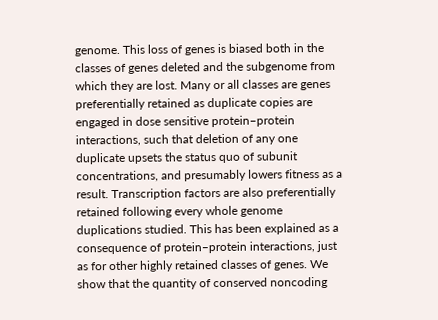genome. This loss of genes is biased both in the classes of genes deleted and the subgenome from which they are lost. Many or all classes are genes preferentially retained as duplicate copies are engaged in dose sensitive protein–protein interactions, such that deletion of any one duplicate upsets the status quo of subunit concentrations, and presumably lowers fitness as a result. Transcription factors are also preferentially retained following every whole genome duplications studied. This has been explained as a consequence of protein–protein interactions, just as for other highly retained classes of genes. We show that the quantity of conserved noncoding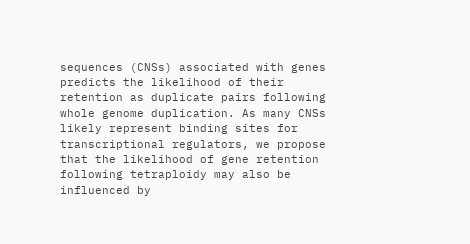sequences (CNSs) associated with genes predicts the likelihood of their retention as duplicate pairs following whole genome duplication. As many CNSs likely represent binding sites for transcriptional regulators, we propose that the likelihood of gene retention following tetraploidy may also be influenced by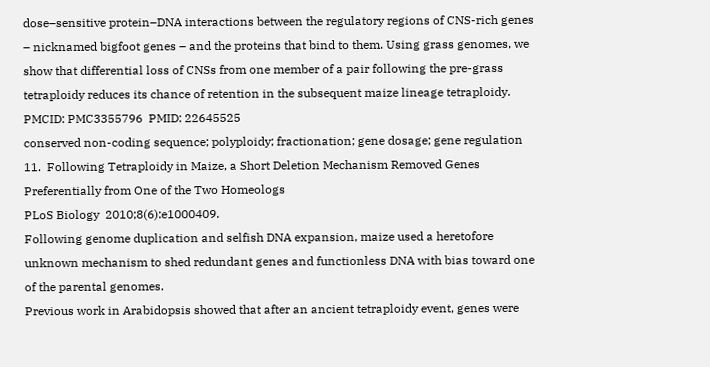dose–sensitive protein–DNA interactions between the regulatory regions of CNS-rich genes – nicknamed bigfoot genes – and the proteins that bind to them. Using grass genomes, we show that differential loss of CNSs from one member of a pair following the pre-grass tetraploidy reduces its chance of retention in the subsequent maize lineage tetraploidy.
PMCID: PMC3355796  PMID: 22645525
conserved non-coding sequence; polyploidy; fractionation; gene dosage; gene regulation
11.  Following Tetraploidy in Maize, a Short Deletion Mechanism Removed Genes Preferentially from One of the Two Homeologs
PLoS Biology  2010;8(6):e1000409.
Following genome duplication and selfish DNA expansion, maize used a heretofore unknown mechanism to shed redundant genes and functionless DNA with bias toward one of the parental genomes.
Previous work in Arabidopsis showed that after an ancient tetraploidy event, genes were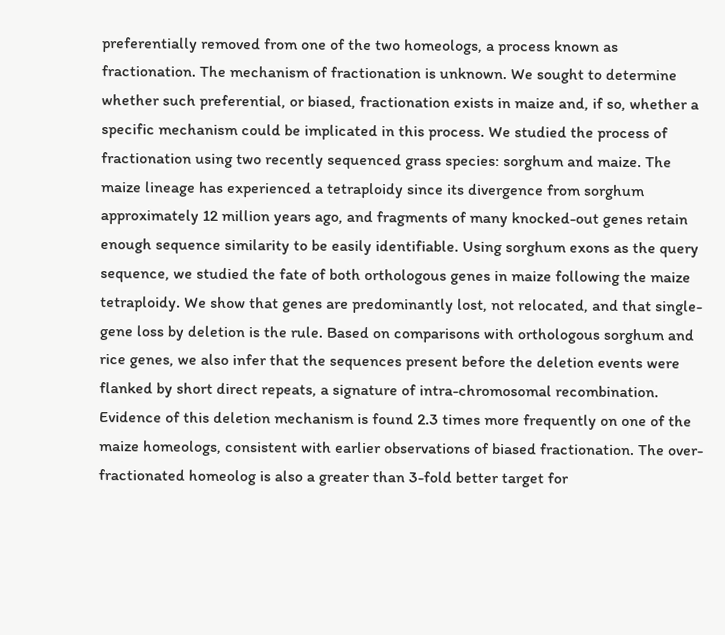preferentially removed from one of the two homeologs, a process known as fractionation. The mechanism of fractionation is unknown. We sought to determine whether such preferential, or biased, fractionation exists in maize and, if so, whether a specific mechanism could be implicated in this process. We studied the process of fractionation using two recently sequenced grass species: sorghum and maize. The maize lineage has experienced a tetraploidy since its divergence from sorghum approximately 12 million years ago, and fragments of many knocked-out genes retain enough sequence similarity to be easily identifiable. Using sorghum exons as the query sequence, we studied the fate of both orthologous genes in maize following the maize tetraploidy. We show that genes are predominantly lost, not relocated, and that single-gene loss by deletion is the rule. Based on comparisons with orthologous sorghum and rice genes, we also infer that the sequences present before the deletion events were flanked by short direct repeats, a signature of intra-chromosomal recombination. Evidence of this deletion mechanism is found 2.3 times more frequently on one of the maize homeologs, consistent with earlier observations of biased fractionation. The over-fractionated homeolog is also a greater than 3-fold better target for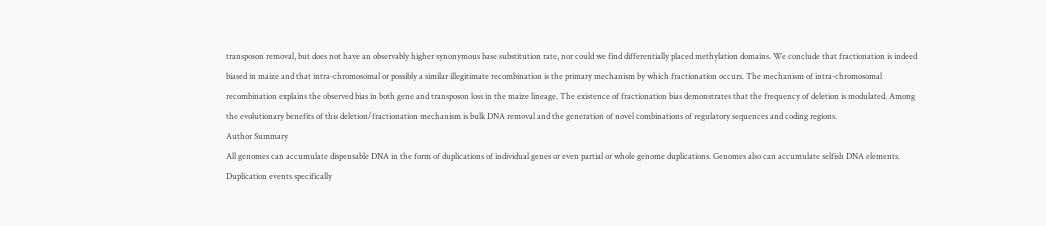transposon removal, but does not have an observably higher synonymous base substitution rate, nor could we find differentially placed methylation domains. We conclude that fractionation is indeed biased in maize and that intra-chromosomal or possibly a similar illegitimate recombination is the primary mechanism by which fractionation occurs. The mechanism of intra-chromosomal recombination explains the observed bias in both gene and transposon loss in the maize lineage. The existence of fractionation bias demonstrates that the frequency of deletion is modulated. Among the evolutionary benefits of this deletion/fractionation mechanism is bulk DNA removal and the generation of novel combinations of regulatory sequences and coding regions.
Author Summary
All genomes can accumulate dispensable DNA in the form of duplications of individual genes or even partial or whole genome duplications. Genomes also can accumulate selfish DNA elements. Duplication events specifically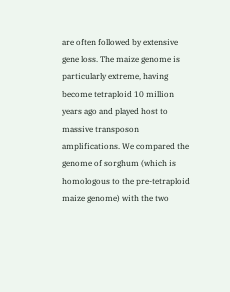are often followed by extensive gene loss. The maize genome is particularly extreme, having become tetraploid 10 million years ago and played host to massive transposon amplifications. We compared the genome of sorghum (which is homologous to the pre-tetraploid maize genome) with the two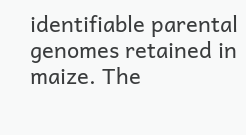identifiable parental genomes retained in maize. The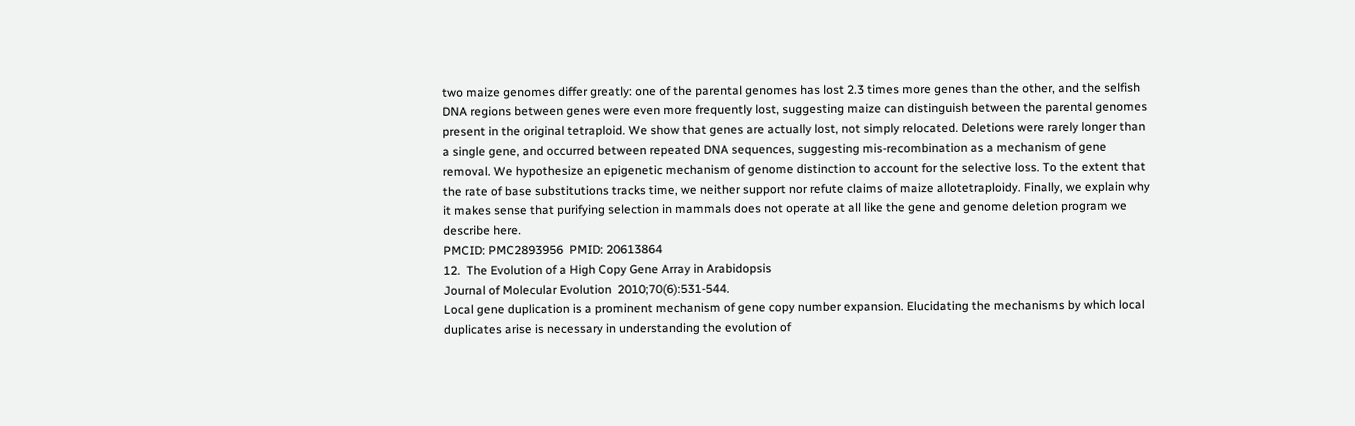two maize genomes differ greatly: one of the parental genomes has lost 2.3 times more genes than the other, and the selfish DNA regions between genes were even more frequently lost, suggesting maize can distinguish between the parental genomes present in the original tetraploid. We show that genes are actually lost, not simply relocated. Deletions were rarely longer than a single gene, and occurred between repeated DNA sequences, suggesting mis-recombination as a mechanism of gene removal. We hypothesize an epigenetic mechanism of genome distinction to account for the selective loss. To the extent that the rate of base substitutions tracks time, we neither support nor refute claims of maize allotetraploidy. Finally, we explain why it makes sense that purifying selection in mammals does not operate at all like the gene and genome deletion program we describe here.
PMCID: PMC2893956  PMID: 20613864
12.  The Evolution of a High Copy Gene Array in Arabidopsis
Journal of Molecular Evolution  2010;70(6):531-544.
Local gene duplication is a prominent mechanism of gene copy number expansion. Elucidating the mechanisms by which local duplicates arise is necessary in understanding the evolution of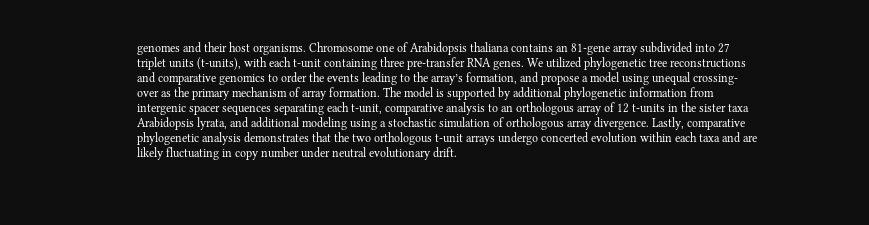genomes and their host organisms. Chromosome one of Arabidopsis thaliana contains an 81-gene array subdivided into 27 triplet units (t-units), with each t-unit containing three pre-transfer RNA genes. We utilized phylogenetic tree reconstructions and comparative genomics to order the events leading to the array’s formation, and propose a model using unequal crossing-over as the primary mechanism of array formation. The model is supported by additional phylogenetic information from intergenic spacer sequences separating each t-unit, comparative analysis to an orthologous array of 12 t-units in the sister taxa Arabidopsis lyrata, and additional modeling using a stochastic simulation of orthologous array divergence. Lastly, comparative phylogenetic analysis demonstrates that the two orthologous t-unit arrays undergo concerted evolution within each taxa and are likely fluctuating in copy number under neutral evolutionary drift.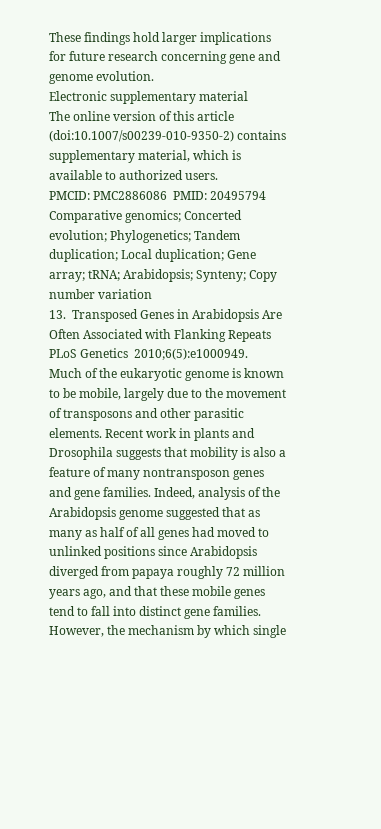These findings hold larger implications for future research concerning gene and genome evolution.
Electronic supplementary material
The online version of this article (doi:10.1007/s00239-010-9350-2) contains supplementary material, which is available to authorized users.
PMCID: PMC2886086  PMID: 20495794
Comparative genomics; Concerted evolution; Phylogenetics; Tandem duplication; Local duplication; Gene array; tRNA; Arabidopsis; Synteny; Copy number variation
13.  Transposed Genes in Arabidopsis Are Often Associated with Flanking Repeats
PLoS Genetics  2010;6(5):e1000949.
Much of the eukaryotic genome is known to be mobile, largely due to the movement of transposons and other parasitic elements. Recent work in plants and Drosophila suggests that mobility is also a feature of many nontransposon genes and gene families. Indeed, analysis of the Arabidopsis genome suggested that as many as half of all genes had moved to unlinked positions since Arabidopsis diverged from papaya roughly 72 million years ago, and that these mobile genes tend to fall into distinct gene families. However, the mechanism by which single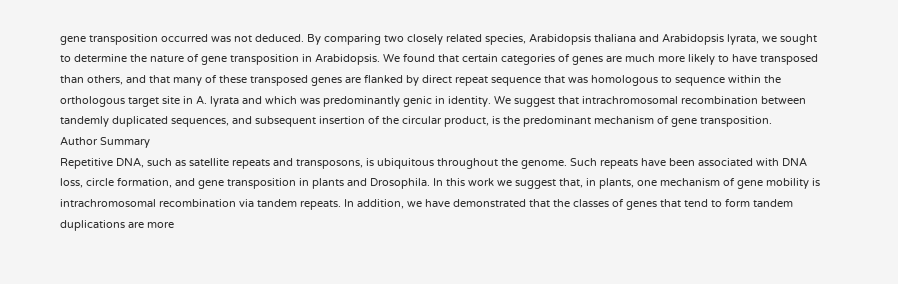gene transposition occurred was not deduced. By comparing two closely related species, Arabidopsis thaliana and Arabidopsis lyrata, we sought to determine the nature of gene transposition in Arabidopsis. We found that certain categories of genes are much more likely to have transposed than others, and that many of these transposed genes are flanked by direct repeat sequence that was homologous to sequence within the orthologous target site in A. lyrata and which was predominantly genic in identity. We suggest that intrachromosomal recombination between tandemly duplicated sequences, and subsequent insertion of the circular product, is the predominant mechanism of gene transposition.
Author Summary
Repetitive DNA, such as satellite repeats and transposons, is ubiquitous throughout the genome. Such repeats have been associated with DNA loss, circle formation, and gene transposition in plants and Drosophila. In this work we suggest that, in plants, one mechanism of gene mobility is intrachromosomal recombination via tandem repeats. In addition, we have demonstrated that the classes of genes that tend to form tandem duplications are more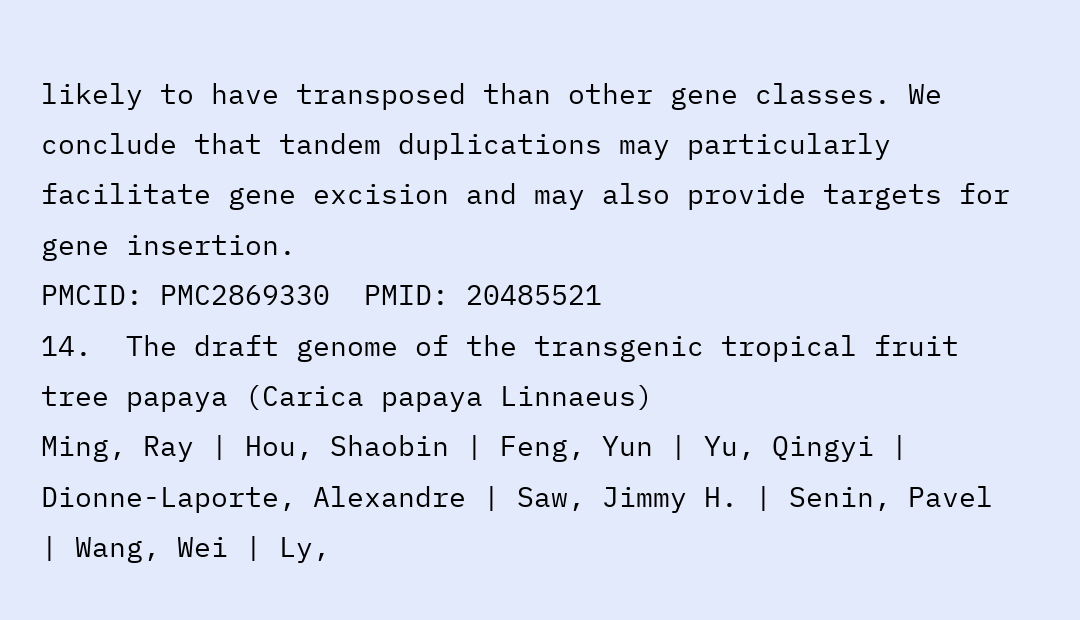likely to have transposed than other gene classes. We conclude that tandem duplications may particularly facilitate gene excision and may also provide targets for gene insertion.
PMCID: PMC2869330  PMID: 20485521
14.  The draft genome of the transgenic tropical fruit tree papaya (Carica papaya Linnaeus)
Ming, Ray | Hou, Shaobin | Feng, Yun | Yu, Qingyi | Dionne-Laporte, Alexandre | Saw, Jimmy H. | Senin, Pavel | Wang, Wei | Ly,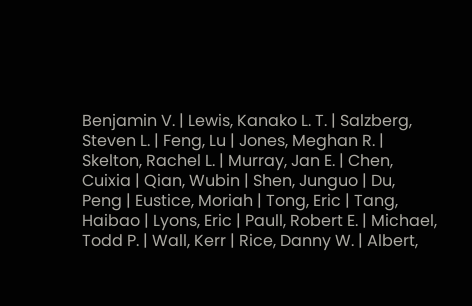Benjamin V. | Lewis, Kanako L. T. | Salzberg, Steven L. | Feng, Lu | Jones, Meghan R. | Skelton, Rachel L. | Murray, Jan E. | Chen, Cuixia | Qian, Wubin | Shen, Junguo | Du, Peng | Eustice, Moriah | Tong, Eric | Tang, Haibao | Lyons, Eric | Paull, Robert E. | Michael, Todd P. | Wall, Kerr | Rice, Danny W. | Albert,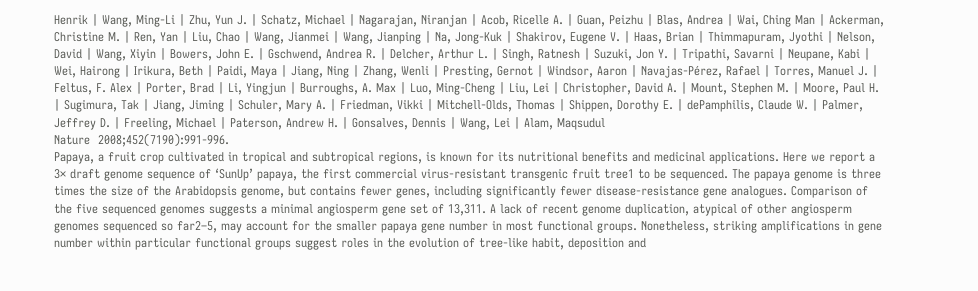Henrik | Wang, Ming-Li | Zhu, Yun J. | Schatz, Michael | Nagarajan, Niranjan | Acob, Ricelle A. | Guan, Peizhu | Blas, Andrea | Wai, Ching Man | Ackerman, Christine M. | Ren, Yan | Liu, Chao | Wang, Jianmei | Wang, Jianping | Na, Jong-Kuk | Shakirov, Eugene V. | Haas, Brian | Thimmapuram, Jyothi | Nelson, David | Wang, Xiyin | Bowers, John E. | Gschwend, Andrea R. | Delcher, Arthur L. | Singh, Ratnesh | Suzuki, Jon Y. | Tripathi, Savarni | Neupane, Kabi | Wei, Hairong | Irikura, Beth | Paidi, Maya | Jiang, Ning | Zhang, Wenli | Presting, Gernot | Windsor, Aaron | Navajas-Pérez, Rafael | Torres, Manuel J. | Feltus, F. Alex | Porter, Brad | Li, Yingjun | Burroughs, A. Max | Luo, Ming-Cheng | Liu, Lei | Christopher, David A. | Mount, Stephen M. | Moore, Paul H. | Sugimura, Tak | Jiang, Jiming | Schuler, Mary A. | Friedman, Vikki | Mitchell-Olds, Thomas | Shippen, Dorothy E. | dePamphilis, Claude W. | Palmer, Jeffrey D. | Freeling, Michael | Paterson, Andrew H. | Gonsalves, Dennis | Wang, Lei | Alam, Maqsudul
Nature  2008;452(7190):991-996.
Papaya, a fruit crop cultivated in tropical and subtropical regions, is known for its nutritional benefits and medicinal applications. Here we report a 3× draft genome sequence of ‘SunUp’ papaya, the first commercial virus-resistant transgenic fruit tree1 to be sequenced. The papaya genome is three times the size of the Arabidopsis genome, but contains fewer genes, including significantly fewer disease-resistance gene analogues. Comparison of the five sequenced genomes suggests a minimal angiosperm gene set of 13,311. A lack of recent genome duplication, atypical of other angiosperm genomes sequenced so far2–5, may account for the smaller papaya gene number in most functional groups. Nonetheless, striking amplifications in gene number within particular functional groups suggest roles in the evolution of tree-like habit, deposition and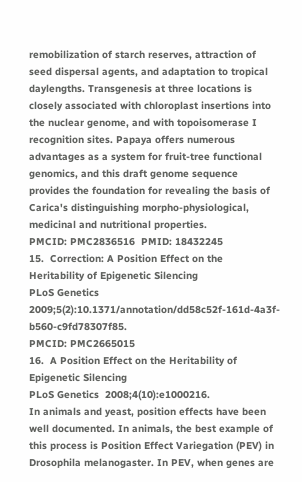remobilization of starch reserves, attraction of seed dispersal agents, and adaptation to tropical daylengths. Transgenesis at three locations is closely associated with chloroplast insertions into the nuclear genome, and with topoisomerase I recognition sites. Papaya offers numerous advantages as a system for fruit-tree functional genomics, and this draft genome sequence provides the foundation for revealing the basis of Carica's distinguishing morpho-physiological, medicinal and nutritional properties.
PMCID: PMC2836516  PMID: 18432245
15.  Correction: A Position Effect on the Heritability of Epigenetic Silencing
PLoS Genetics  2009;5(2):10.1371/annotation/dd58c52f-161d-4a3f-b560-c9fd78307f85.
PMCID: PMC2665015
16.  A Position Effect on the Heritability of Epigenetic Silencing
PLoS Genetics  2008;4(10):e1000216.
In animals and yeast, position effects have been well documented. In animals, the best example of this process is Position Effect Variegation (PEV) in Drosophila melanogaster. In PEV, when genes are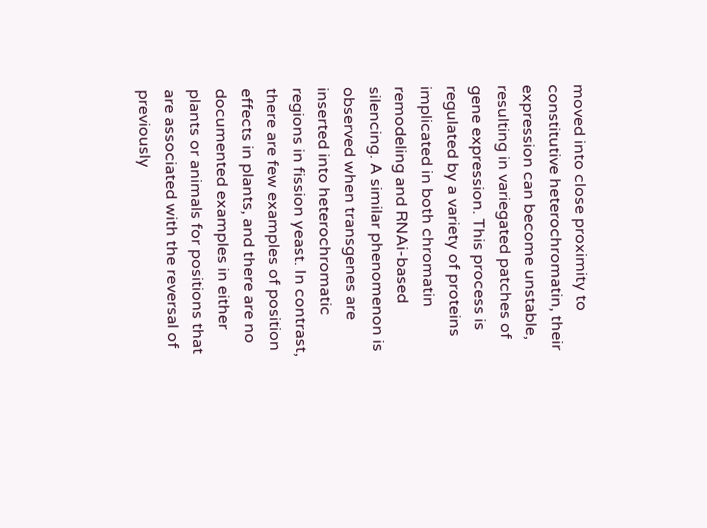moved into close proximity to constitutive heterochromatin, their expression can become unstable, resulting in variegated patches of gene expression. This process is regulated by a variety of proteins implicated in both chromatin remodeling and RNAi-based silencing. A similar phenomenon is observed when transgenes are inserted into heterochromatic regions in fission yeast. In contrast, there are few examples of position effects in plants, and there are no documented examples in either plants or animals for positions that are associated with the reversal of previously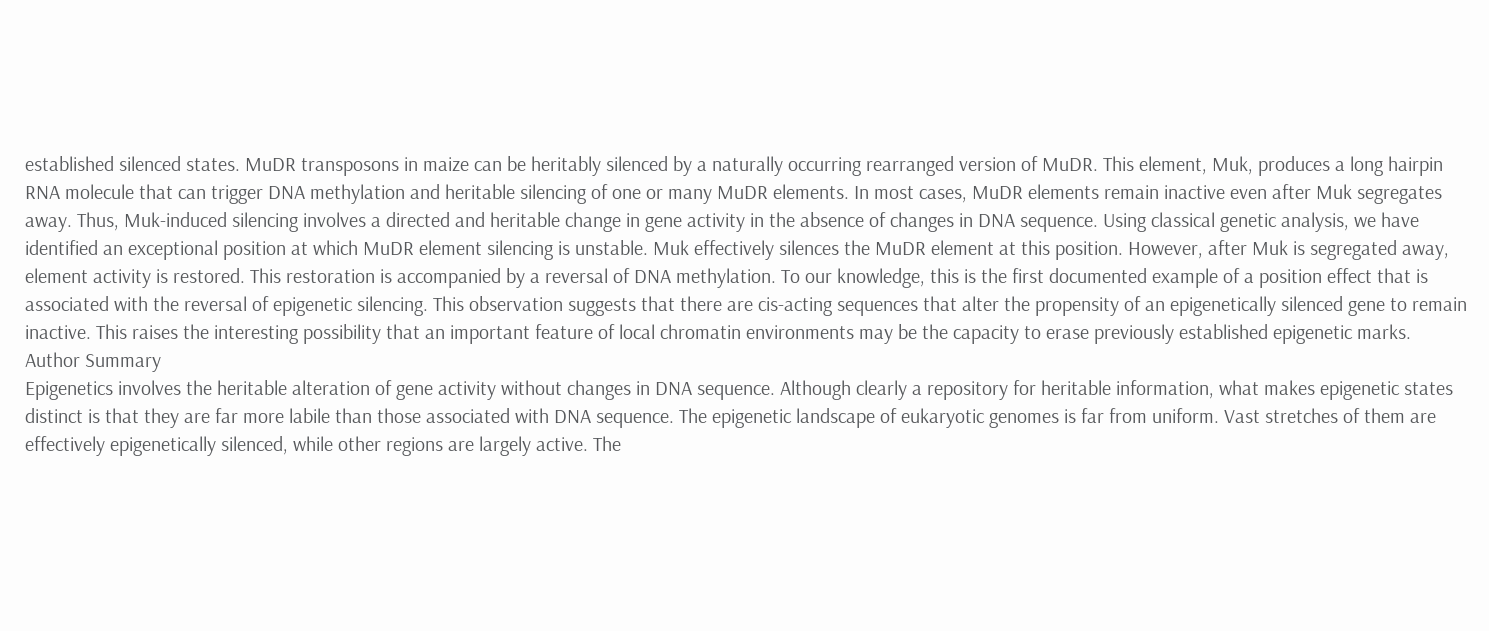established silenced states. MuDR transposons in maize can be heritably silenced by a naturally occurring rearranged version of MuDR. This element, Muk, produces a long hairpin RNA molecule that can trigger DNA methylation and heritable silencing of one or many MuDR elements. In most cases, MuDR elements remain inactive even after Muk segregates away. Thus, Muk-induced silencing involves a directed and heritable change in gene activity in the absence of changes in DNA sequence. Using classical genetic analysis, we have identified an exceptional position at which MuDR element silencing is unstable. Muk effectively silences the MuDR element at this position. However, after Muk is segregated away, element activity is restored. This restoration is accompanied by a reversal of DNA methylation. To our knowledge, this is the first documented example of a position effect that is associated with the reversal of epigenetic silencing. This observation suggests that there are cis-acting sequences that alter the propensity of an epigenetically silenced gene to remain inactive. This raises the interesting possibility that an important feature of local chromatin environments may be the capacity to erase previously established epigenetic marks.
Author Summary
Epigenetics involves the heritable alteration of gene activity without changes in DNA sequence. Although clearly a repository for heritable information, what makes epigenetic states distinct is that they are far more labile than those associated with DNA sequence. The epigenetic landscape of eukaryotic genomes is far from uniform. Vast stretches of them are effectively epigenetically silenced, while other regions are largely active. The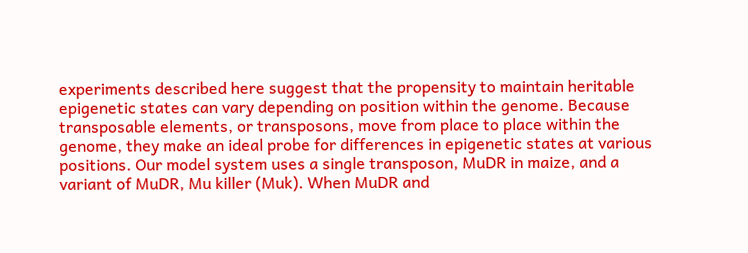experiments described here suggest that the propensity to maintain heritable epigenetic states can vary depending on position within the genome. Because transposable elements, or transposons, move from place to place within the genome, they make an ideal probe for differences in epigenetic states at various positions. Our model system uses a single transposon, MuDR in maize, and a variant of MuDR, Mu killer (Muk). When MuDR and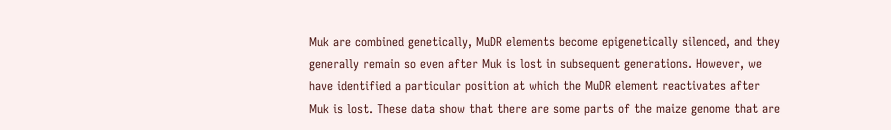Muk are combined genetically, MuDR elements become epigenetically silenced, and they generally remain so even after Muk is lost in subsequent generations. However, we have identified a particular position at which the MuDR element reactivates after Muk is lost. These data show that there are some parts of the maize genome that are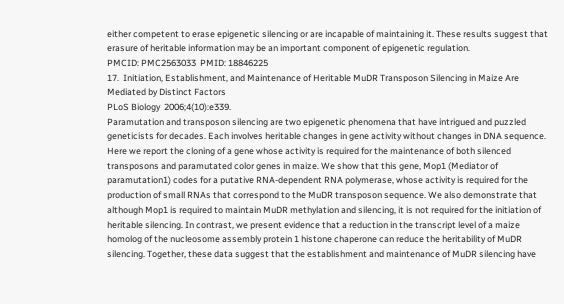either competent to erase epigenetic silencing or are incapable of maintaining it. These results suggest that erasure of heritable information may be an important component of epigenetic regulation.
PMCID: PMC2563033  PMID: 18846225
17.  Initiation, Establishment, and Maintenance of Heritable MuDR Transposon Silencing in Maize Are Mediated by Distinct Factors
PLoS Biology  2006;4(10):e339.
Paramutation and transposon silencing are two epigenetic phenomena that have intrigued and puzzled geneticists for decades. Each involves heritable changes in gene activity without changes in DNA sequence. Here we report the cloning of a gene whose activity is required for the maintenance of both silenced transposons and paramutated color genes in maize. We show that this gene, Mop1 (Mediator of paramutation1) codes for a putative RNA-dependent RNA polymerase, whose activity is required for the production of small RNAs that correspond to the MuDR transposon sequence. We also demonstrate that although Mop1 is required to maintain MuDR methylation and silencing, it is not required for the initiation of heritable silencing. In contrast, we present evidence that a reduction in the transcript level of a maize homolog of the nucleosome assembly protein 1 histone chaperone can reduce the heritability of MuDR silencing. Together, these data suggest that the establishment and maintenance of MuDR silencing have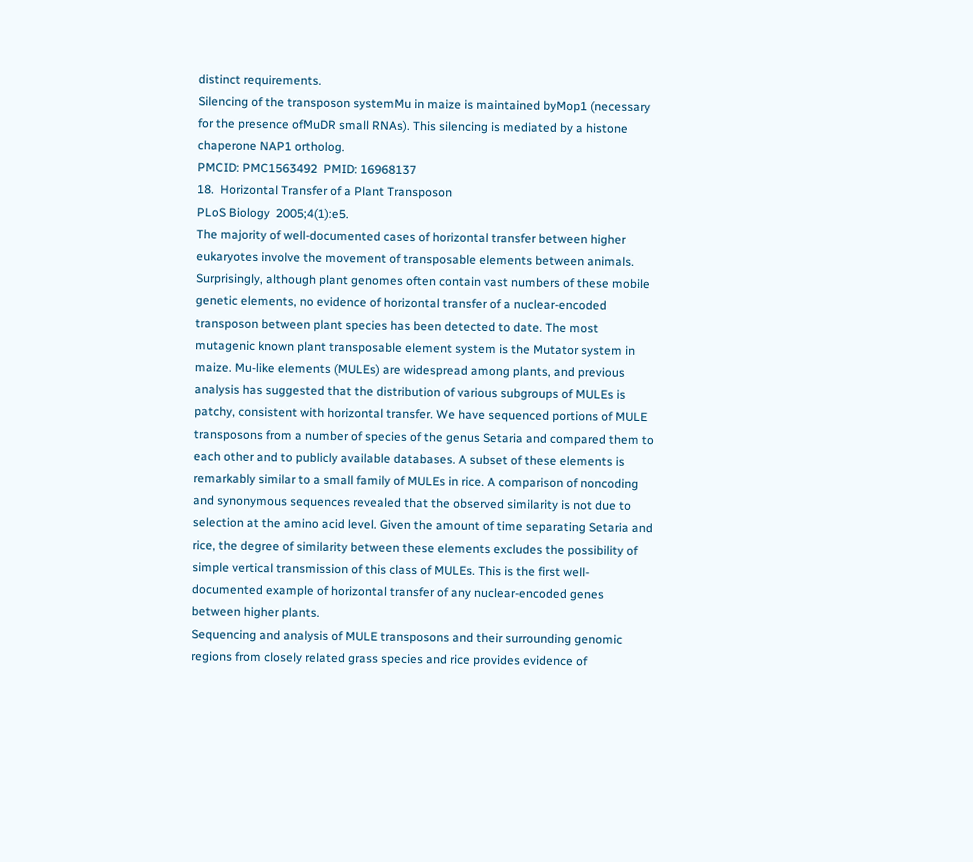distinct requirements.
Silencing of the transposon systemMu in maize is maintained byMop1 (necessary for the presence ofMuDR small RNAs). This silencing is mediated by a histone chaperone NAP1 ortholog.
PMCID: PMC1563492  PMID: 16968137
18.  Horizontal Transfer of a Plant Transposon
PLoS Biology  2005;4(1):e5.
The majority of well-documented cases of horizontal transfer between higher eukaryotes involve the movement of transposable elements between animals. Surprisingly, although plant genomes often contain vast numbers of these mobile genetic elements, no evidence of horizontal transfer of a nuclear-encoded transposon between plant species has been detected to date. The most mutagenic known plant transposable element system is the Mutator system in maize. Mu-like elements (MULEs) are widespread among plants, and previous analysis has suggested that the distribution of various subgroups of MULEs is patchy, consistent with horizontal transfer. We have sequenced portions of MULE transposons from a number of species of the genus Setaria and compared them to each other and to publicly available databases. A subset of these elements is remarkably similar to a small family of MULEs in rice. A comparison of noncoding and synonymous sequences revealed that the observed similarity is not due to selection at the amino acid level. Given the amount of time separating Setaria and rice, the degree of similarity between these elements excludes the possibility of simple vertical transmission of this class of MULEs. This is the first well-documented example of horizontal transfer of any nuclear-encoded genes between higher plants.
Sequencing and analysis of MULE transposons and their surrounding genomic regions from closely related grass species and rice provides evidence of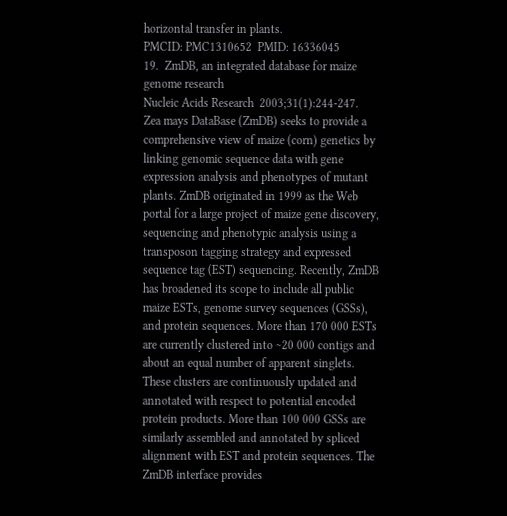horizontal transfer in plants.
PMCID: PMC1310652  PMID: 16336045
19.  ZmDB, an integrated database for maize genome research
Nucleic Acids Research  2003;31(1):244-247.
Zea mays DataBase (ZmDB) seeks to provide a comprehensive view of maize (corn) genetics by linking genomic sequence data with gene expression analysis and phenotypes of mutant plants. ZmDB originated in 1999 as the Web portal for a large project of maize gene discovery, sequencing and phenotypic analysis using a transposon tagging strategy and expressed sequence tag (EST) sequencing. Recently, ZmDB has broadened its scope to include all public maize ESTs, genome survey sequences (GSSs), and protein sequences. More than 170 000 ESTs are currently clustered into ∼20 000 contigs and about an equal number of apparent singlets. These clusters are continuously updated and annotated with respect to potential encoded protein products. More than 100 000 GSSs are similarly assembled and annotated by spliced alignment with EST and protein sequences. The ZmDB interface provides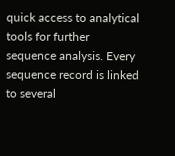quick access to analytical tools for further sequence analysis. Every sequence record is linked to several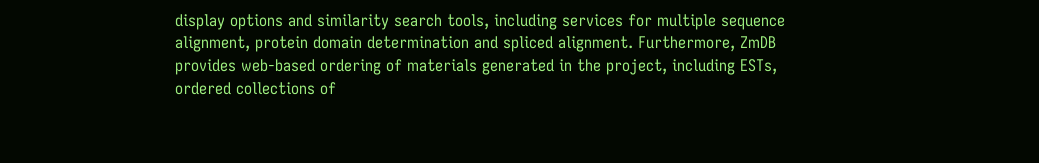display options and similarity search tools, including services for multiple sequence alignment, protein domain determination and spliced alignment. Furthermore, ZmDB provides web-based ordering of materials generated in the project, including ESTs, ordered collections of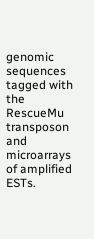genomic sequences tagged with the RescueMu transposon and microarrays of amplified ESTs.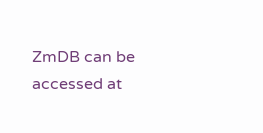ZmDB can be accessed at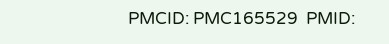PMCID: PMC165529  PMID: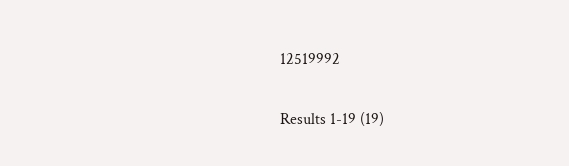12519992

Results 1-19 (19)